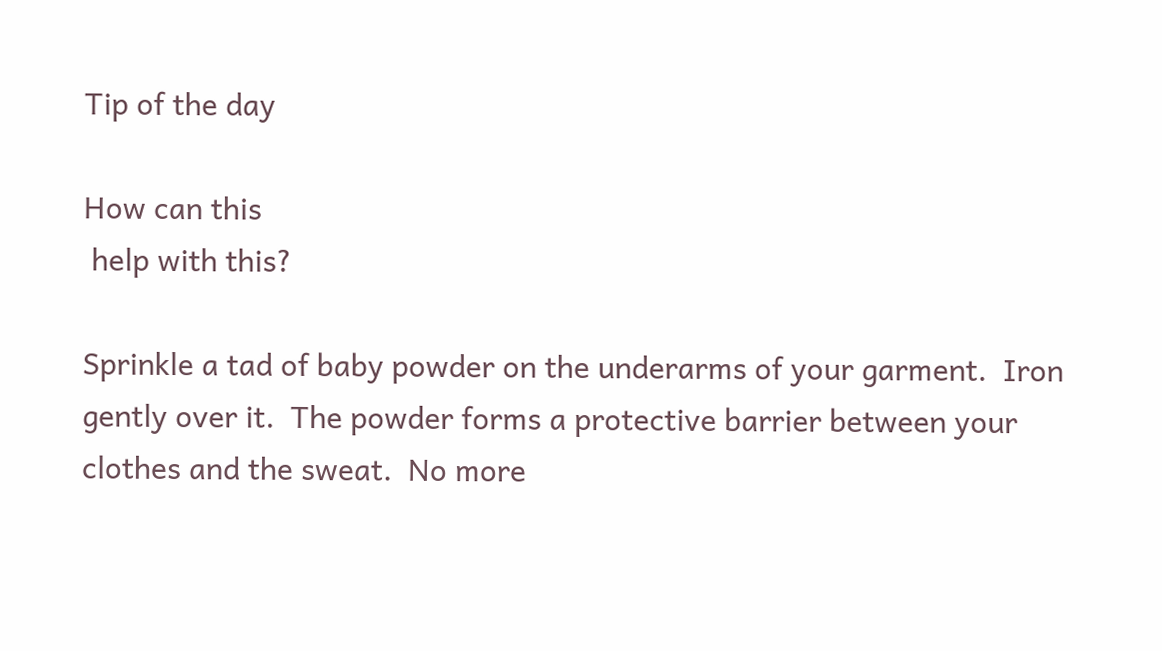Tip of the day

How can this
 help with this?

Sprinkle a tad of baby powder on the underarms of your garment.  Iron gently over it.  The powder forms a protective barrier between your clothes and the sweat.  No more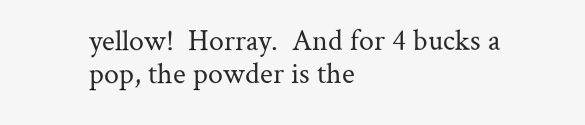yellow!  Horray.  And for 4 bucks a pop, the powder is the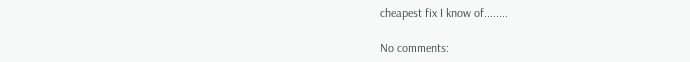cheapest fix I know of........

No comments: